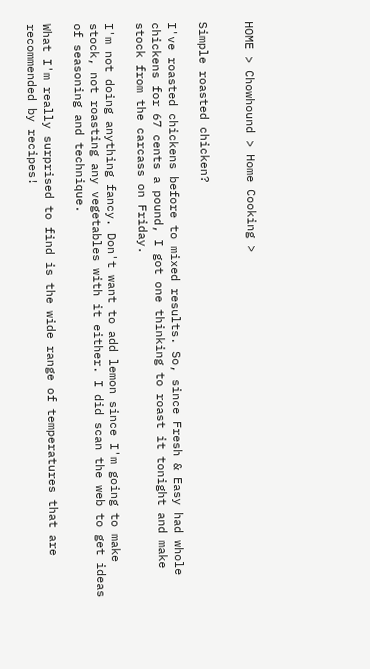HOME > Chowhound > Home Cooking >


Simple roasted chicken?

I've roasted chickens before to mixed results. So, since Fresh & Easy had whole chickens for 67 cents a pound, I got one thinking to roast it tonight and make stock from the carcass on Friday.

I'm not doing anything fancy. Don't want to add lemon since I'm going to make stock, not roasting any vegetables with it either. I did scan the web to get ideas of seasoning and technique.

What I'm really surprised to find is the wide range of temperatures that are recommended by recipes!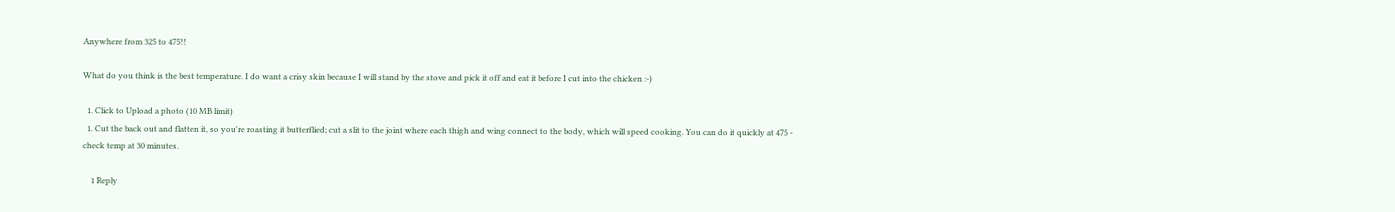Anywhere from 325 to 475!!

What do you think is the best temperature. I do want a crisy skin because I will stand by the stove and pick it off and eat it before I cut into the chicken :-)

  1. Click to Upload a photo (10 MB limit)
  1. Cut the back out and flatten it, so you're roasting it butterflied; cut a slit to the joint where each thigh and wing connect to the body, which will speed cooking. You can do it quickly at 475 - check temp at 30 minutes.

    1 Reply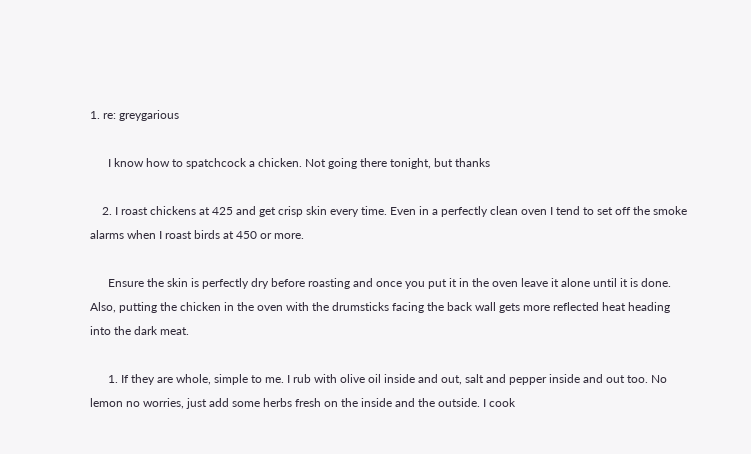1. re: greygarious

      I know how to spatchcock a chicken. Not going there tonight, but thanks

    2. I roast chickens at 425 and get crisp skin every time. Even in a perfectly clean oven I tend to set off the smoke alarms when I roast birds at 450 or more.

      Ensure the skin is perfectly dry before roasting and once you put it in the oven leave it alone until it is done. Also, putting the chicken in the oven with the drumsticks facing the back wall gets more reflected heat heading into the dark meat.

      1. If they are whole, simple to me. I rub with olive oil inside and out, salt and pepper inside and out too. No lemon no worries, just add some herbs fresh on the inside and the outside. I cook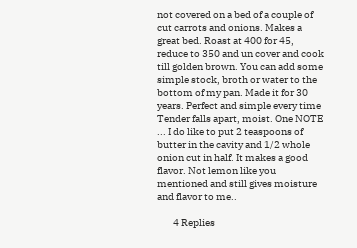not covered on a bed of a couple of cut carrots and onions. Makes a great bed. Roast at 400 for 45, reduce to 350 and un cover and cook till golden brown. You can add some simple stock, broth or water to the bottom of my pan. Made it for 30 years. Perfect and simple every time Tender falls apart, moist. One NOTE ... I do like to put 2 teaspoons of butter in the cavity and 1/2 whole onion cut in half. It makes a good flavor. Not lemon like you mentioned and still gives moisture and flavor to me..

        4 Replies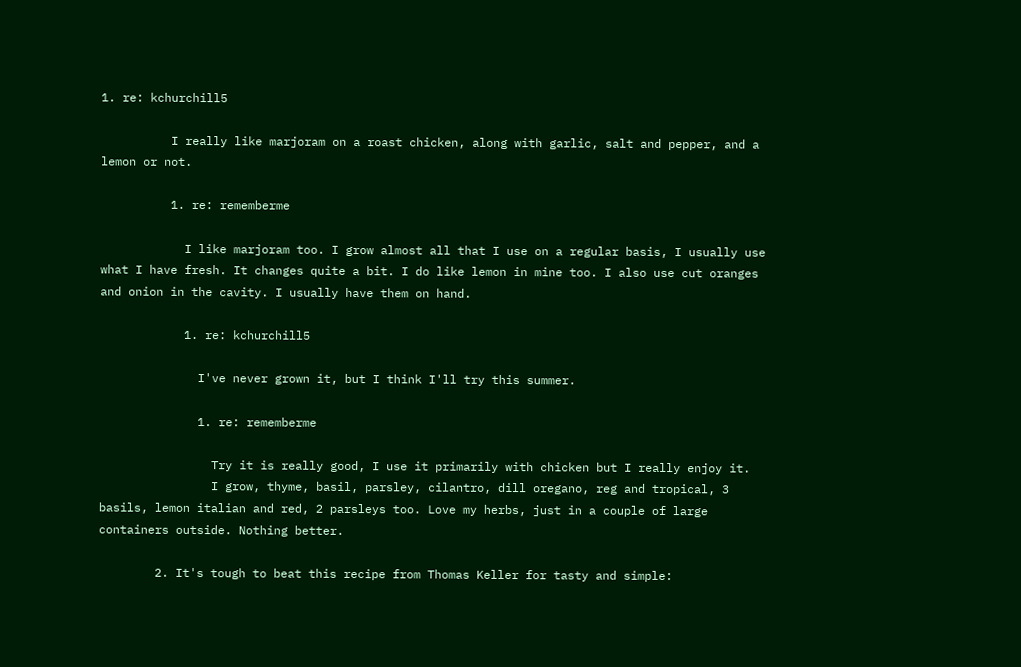1. re: kchurchill5

          I really like marjoram on a roast chicken, along with garlic, salt and pepper, and a lemon or not.

          1. re: rememberme

            I like marjoram too. I grow almost all that I use on a regular basis, I usually use what I have fresh. It changes quite a bit. I do like lemon in mine too. I also use cut oranges and onion in the cavity. I usually have them on hand.

            1. re: kchurchill5

              I've never grown it, but I think I'll try this summer.

              1. re: rememberme

                Try it is really good, I use it primarily with chicken but I really enjoy it.
                I grow, thyme, basil, parsley, cilantro, dill oregano, reg and tropical, 3 basils, lemon italian and red, 2 parsleys too. Love my herbs, just in a couple of large containers outside. Nothing better.

        2. It's tough to beat this recipe from Thomas Keller for tasty and simple: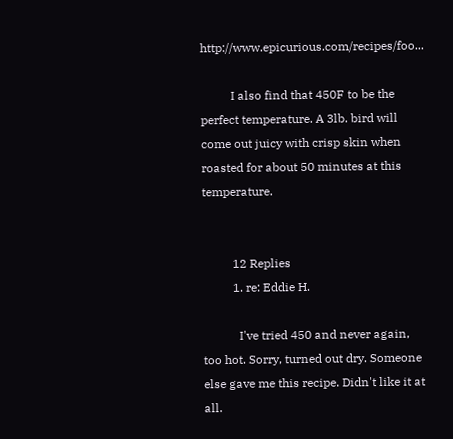http://www.epicurious.com/recipes/foo...

          I also find that 450F to be the perfect temperature. A 3lb. bird will come out juicy with crisp skin when roasted for about 50 minutes at this temperature.


          12 Replies
          1. re: Eddie H.

            I've tried 450 and never again, too hot. Sorry, turned out dry. Someone else gave me this recipe. Didn't like it at all.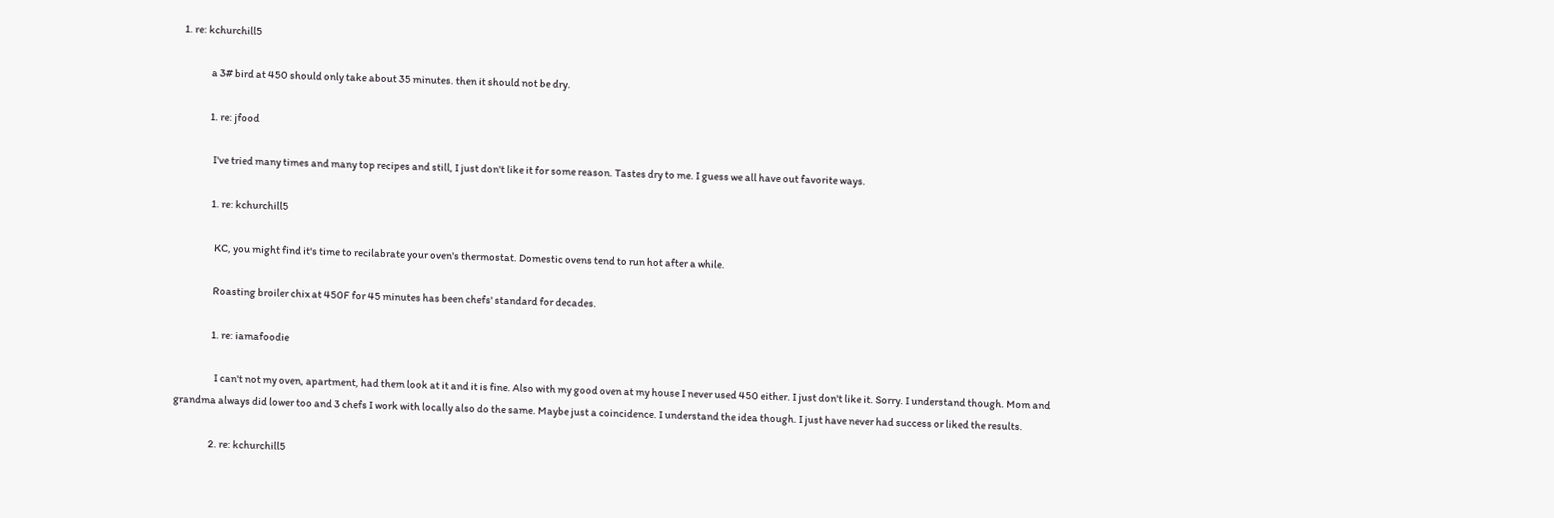1. re: kchurchill5

              a 3# bird at 450 should only take about 35 minutes. then it should not be dry.

              1. re: jfood

                I've tried many times and many top recipes and still, I just don't like it for some reason. Tastes dry to me. I guess we all have out favorite ways.

                1. re: kchurchill5

                  KC, you might find it's time to recilabrate your oven's thermostat. Domestic ovens tend to run hot after a while.

                  Roasting broiler chix at 450F for 45 minutes has been chefs' standard for decades.

                  1. re: iamafoodie

                    I can't not my oven, apartment, had them look at it and it is fine. Also with my good oven at my house I never used 450 either. I just don't like it. Sorry. I understand though. Mom and grandma always did lower too and 3 chefs I work with locally also do the same. Maybe just a coincidence. I understand the idea though. I just have never had success or liked the results.

                  2. re: kchurchill5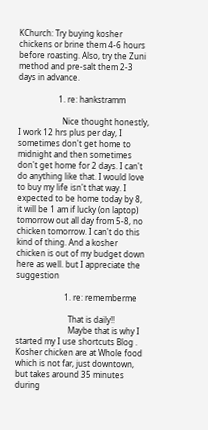KChurch: Try buying kosher chickens or brine them 4-6 hours before roasting. Also, try the Zuni method and pre-salt them 2-3 days in advance.

                    1. re: hankstramm

                      Nice thought honestly, I work 12 hrs plus per day, I sometimes don't get home to midnight and then sometimes don't get home for 2 days. I can't do anything like that. I would love to buy my life isn't that way. I expected to be home today by 8, it will be 1 am if lucky (on laptop) tomorrow out all day from 5-8, no chicken tomorrow. I can't do this kind of thing. And a kosher chicken is out of my budget down here as well. but I appreciate the suggestion

                        1. re: rememberme

                          That is daily!!
                          Maybe that is why I started my I use shortcuts Blog . Kosher chicken are at Whole food which is not far, just downtown, but takes around 35 minutes during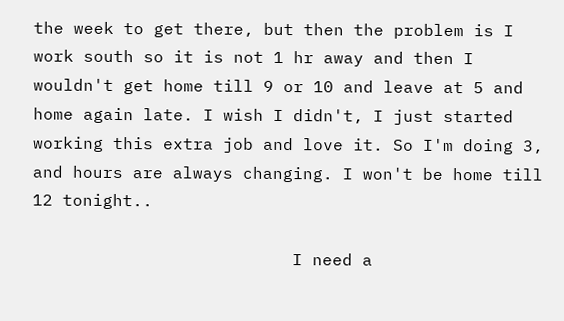the week to get there, but then the problem is I work south so it is not 1 hr away and then I wouldn't get home till 9 or 10 and leave at 5 and home again late. I wish I didn't, I just started working this extra job and love it. So I'm doing 3, and hours are always changing. I won't be home till 12 tonight..

                          I need a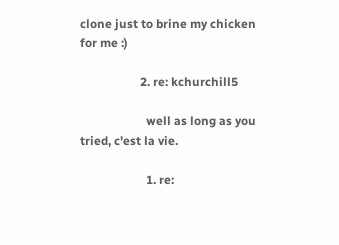clone just to brine my chicken for me :)

                    2. re: kchurchill5

                      well as long as you tried, c'est la vie.

                      1. re: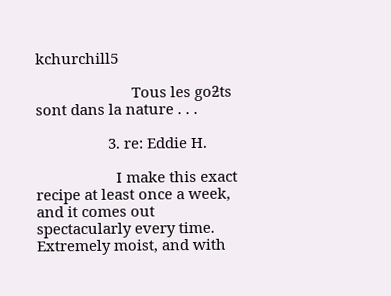kchurchill5

                        Tous les goƻts sont dans la nature . . .

                  3. re: Eddie H.

                    I make this exact recipe at least once a week, and it comes out spectacularly every time. Extremely moist, and with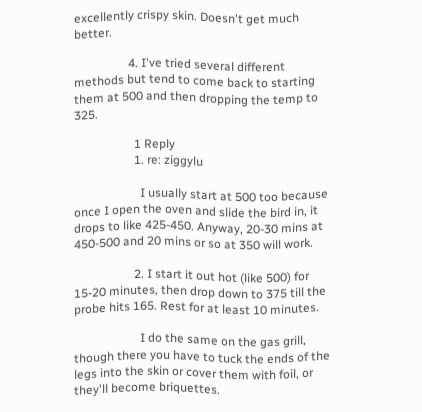excellently crispy skin. Doesn't get much better.

                  4. I've tried several different methods but tend to come back to starting them at 500 and then dropping the temp to 325.

                    1 Reply
                    1. re: ziggylu

                      I usually start at 500 too because once I open the oven and slide the bird in, it drops to like 425-450. Anyway, 20-30 mins at 450-500 and 20 mins or so at 350 will work.

                    2. I start it out hot (like 500) for 15-20 minutes, then drop down to 375 till the probe hits 165. Rest for at least 10 minutes.

                      I do the same on the gas grill, though there you have to tuck the ends of the legs into the skin or cover them with foil, or they'll become briquettes.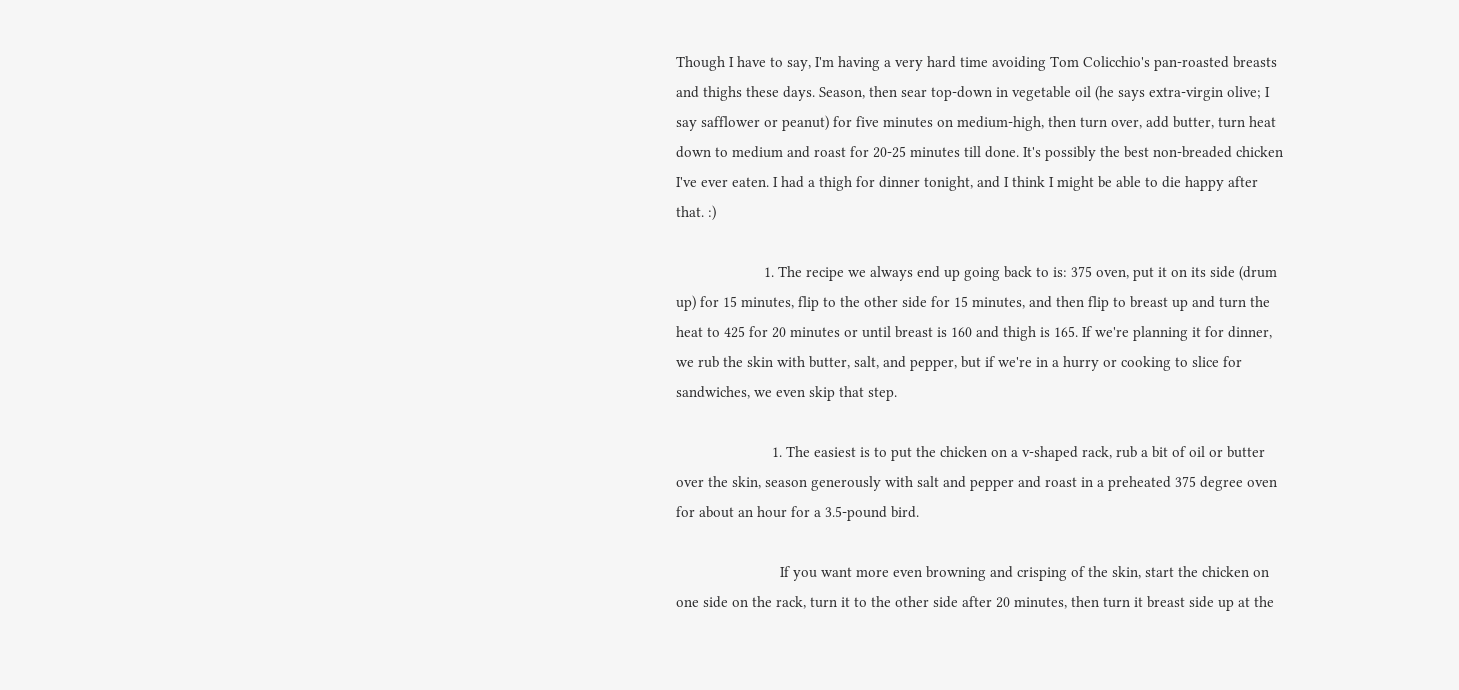Though I have to say, I'm having a very hard time avoiding Tom Colicchio's pan-roasted breasts and thighs these days. Season, then sear top-down in vegetable oil (he says extra-virgin olive; I say safflower or peanut) for five minutes on medium-high, then turn over, add butter, turn heat down to medium and roast for 20-25 minutes till done. It's possibly the best non-breaded chicken I've ever eaten. I had a thigh for dinner tonight, and I think I might be able to die happy after that. :)

                      1. The recipe we always end up going back to is: 375 oven, put it on its side (drum up) for 15 minutes, flip to the other side for 15 minutes, and then flip to breast up and turn the heat to 425 for 20 minutes or until breast is 160 and thigh is 165. If we're planning it for dinner, we rub the skin with butter, salt, and pepper, but if we're in a hurry or cooking to slice for sandwiches, we even skip that step.

                        1. The easiest is to put the chicken on a v-shaped rack, rub a bit of oil or butter over the skin, season generously with salt and pepper and roast in a preheated 375 degree oven for about an hour for a 3.5-pound bird.

                          If you want more even browning and crisping of the skin, start the chicken on one side on the rack, turn it to the other side after 20 minutes, then turn it breast side up at the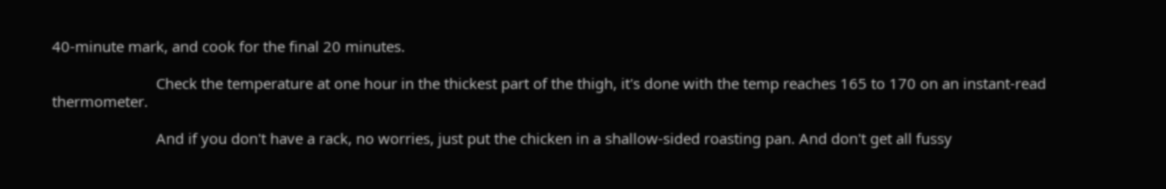40-minute mark, and cook for the final 20 minutes.

                          Check the temperature at one hour in the thickest part of the thigh, it's done with the temp reaches 165 to 170 on an instant-read thermometer.

                          And if you don't have a rack, no worries, just put the chicken in a shallow-sided roasting pan. And don't get all fussy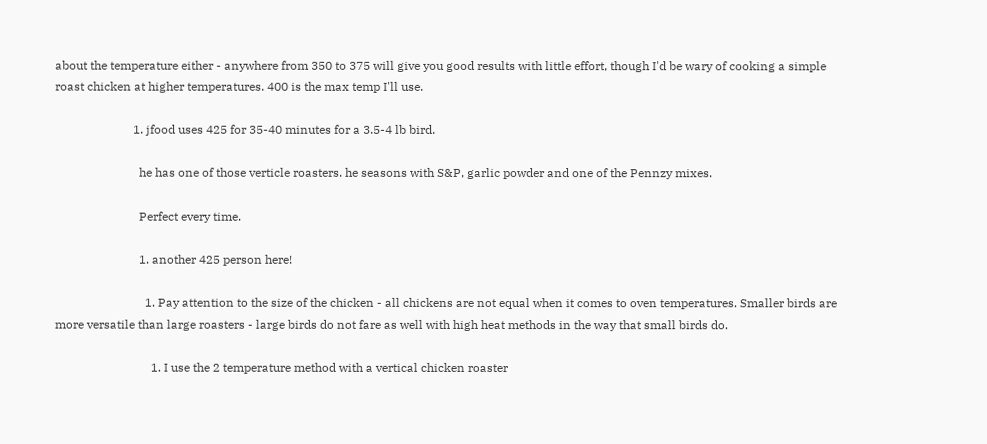about the temperature either - anywhere from 350 to 375 will give you good results with little effort, though I'd be wary of cooking a simple roast chicken at higher temperatures. 400 is the max temp I'll use.

                          1. jfood uses 425 for 35-40 minutes for a 3.5-4 lb bird.

                            he has one of those verticle roasters. he seasons with S&P, garlic powder and one of the Pennzy mixes.

                            Perfect every time.

                            1. another 425 person here!

                              1. Pay attention to the size of the chicken - all chickens are not equal when it comes to oven temperatures. Smaller birds are more versatile than large roasters - large birds do not fare as well with high heat methods in the way that small birds do.

                                1. I use the 2 temperature method with a vertical chicken roaster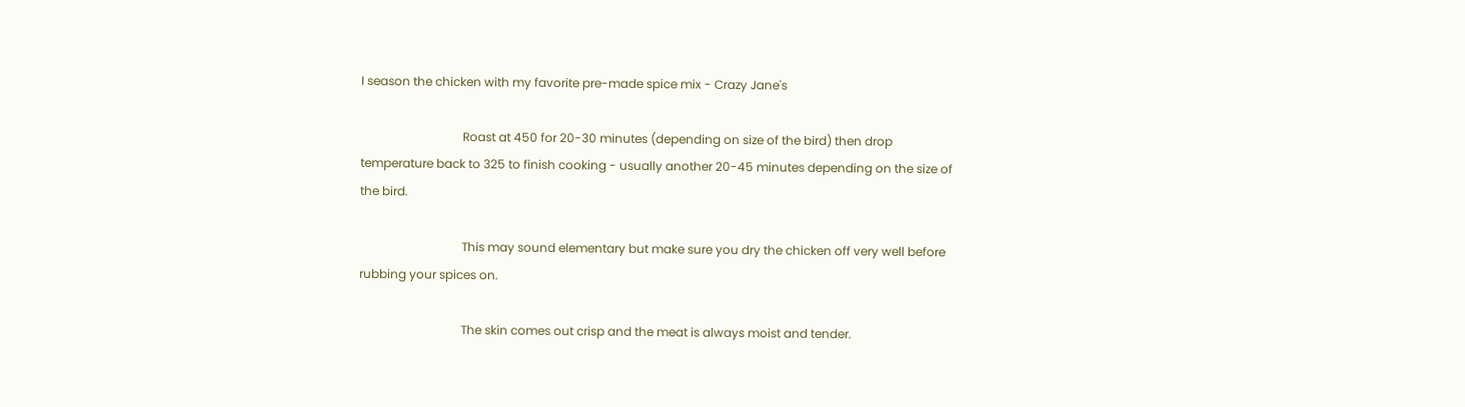I season the chicken with my favorite pre-made spice mix - Crazy Jane's

                                  Roast at 450 for 20-30 minutes (depending on size of the bird) then drop temperature back to 325 to finish cooking - usually another 20-45 minutes depending on the size of the bird.

                                  This may sound elementary but make sure you dry the chicken off very well before rubbing your spices on.

                                  The skin comes out crisp and the meat is always moist and tender.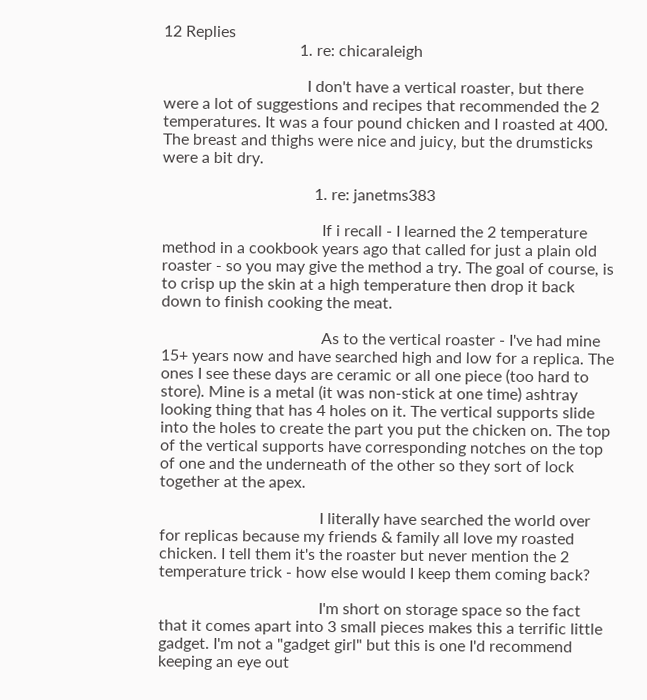12 Replies
                                  1. re: chicaraleigh

                                    I don't have a vertical roaster, but there were a lot of suggestions and recipes that recommended the 2 temperatures. It was a four pound chicken and I roasted at 400. The breast and thighs were nice and juicy, but the drumsticks were a bit dry.

                                      1. re: janetms383

                                        If i recall - I learned the 2 temperature method in a cookbook years ago that called for just a plain old roaster - so you may give the method a try. The goal of course, is to crisp up the skin at a high temperature then drop it back down to finish cooking the meat.

                                        As to the vertical roaster - I've had mine 15+ years now and have searched high and low for a replica. The ones I see these days are ceramic or all one piece (too hard to store). Mine is a metal (it was non-stick at one time) ashtray looking thing that has 4 holes on it. The vertical supports slide into the holes to create the part you put the chicken on. The top of the vertical supports have corresponding notches on the top of one and the underneath of the other so they sort of lock together at the apex.

                                        I literally have searched the world over for replicas because my friends & family all love my roasted chicken. I tell them it's the roaster but never mention the 2 temperature trick - how else would I keep them coming back?

                                        I'm short on storage space so the fact that it comes apart into 3 small pieces makes this a terrific little gadget. I'm not a "gadget girl" but this is one I'd recommend keeping an eye out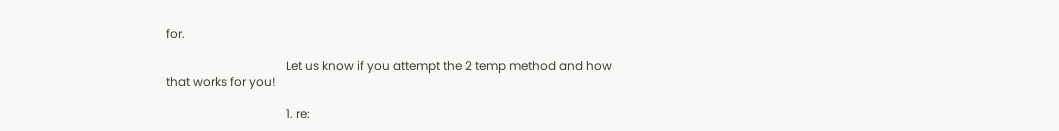for.

                                        Let us know if you attempt the 2 temp method and how that works for you!

                                        1. re: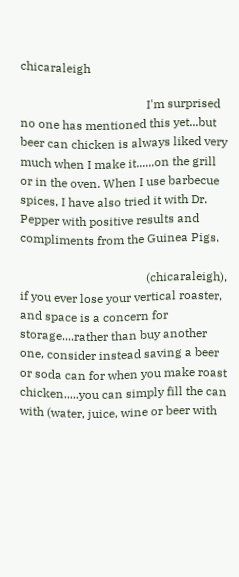chicaraleigh

                                          I'm surprised no one has mentioned this yet...but beer can chicken is always liked very much when I make it......on the grill or in the oven. When I use barbecue spices, I have also tried it with Dr. Pepper with positive results and compliments from the Guinea Pigs.

                                          (chicaraleigh), if you ever lose your vertical roaster, and space is a concern for storage....rather than buy another one, consider instead saving a beer or soda can for when you make roast chicken.....you can simply fill the can with (water, juice, wine or beer with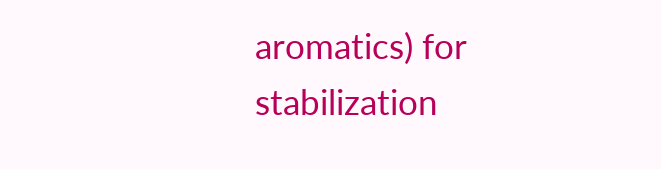aromatics) for stabilization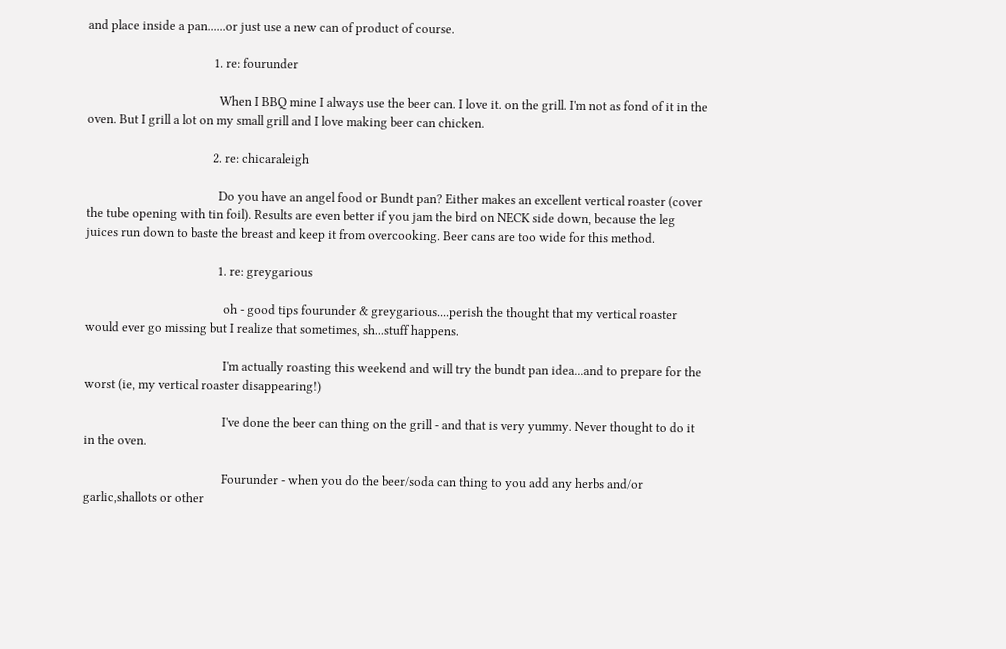and place inside a pan......or just use a new can of product of course.

                                          1. re: fourunder

                                            When I BBQ mine I always use the beer can. I love it. on the grill. I'm not as fond of it in the oven. But I grill a lot on my small grill and I love making beer can chicken.

                                          2. re: chicaraleigh

                                            Do you have an angel food or Bundt pan? Either makes an excellent vertical roaster (cover the tube opening with tin foil). Results are even better if you jam the bird on NECK side down, because the leg juices run down to baste the breast and keep it from overcooking. Beer cans are too wide for this method.

                                            1. re: greygarious

                                              oh - good tips fourunder & greygarious....perish the thought that my vertical roaster would ever go missing but I realize that sometimes, sh...stuff happens.

                                              I'm actually roasting this weekend and will try the bundt pan idea...and to prepare for the worst (ie, my vertical roaster disappearing!)

                                              I've done the beer can thing on the grill - and that is very yummy. Never thought to do it in the oven.

                                              Fourunder - when you do the beer/soda can thing to you add any herbs and/or garlic,shallots or other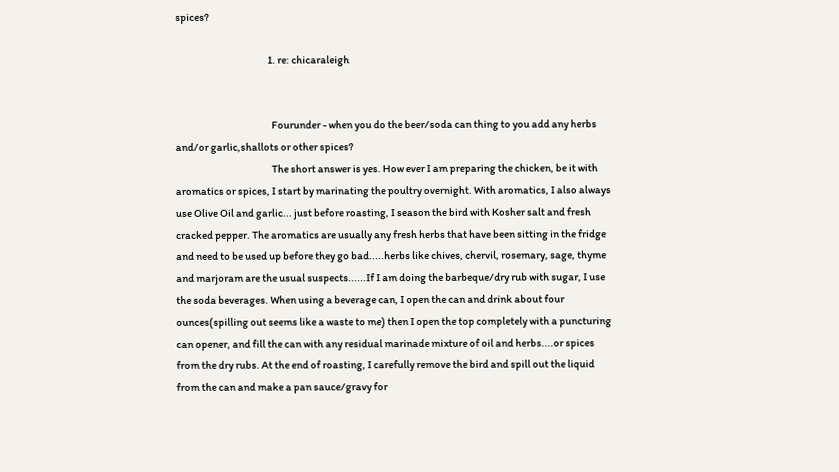spices?

                                              1. re: chicaraleigh


                                                Fourunder - when you do the beer/soda can thing to you add any herbs and/or garlic,shallots or other spices?
                                                The short answer is yes. How ever I am preparing the chicken, be it with aromatics or spices, I start by marinating the poultry overnight. With aromatics, I also always use Olive Oil and garlic... just before roasting, I season the bird with Kosher salt and fresh cracked pepper. The aromatics are usually any fresh herbs that have been sitting in the fridge and need to be used up before they go bad.....herbs like chives, chervil, rosemary, sage, thyme and marjoram are the usual suspects......If I am doing the barbeque/dry rub with sugar, I use the soda beverages. When using a beverage can, I open the can and drink about four ounces(spilling out seems like a waste to me) then I open the top completely with a puncturing can opener, and fill the can with any residual marinade mixture of oil and herbs....or spices from the dry rubs. At the end of roasting, I carefully remove the bird and spill out the liquid from the can and make a pan sauce/gravy for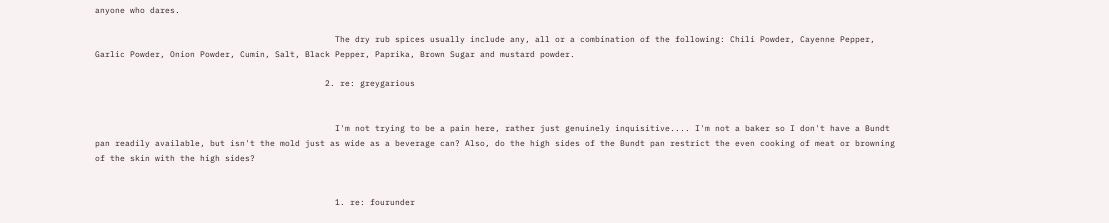anyone who dares.

                                                The dry rub spices usually include any, all or a combination of the following: Chili Powder, Cayenne Pepper, Garlic Powder, Onion Powder, Cumin, Salt, Black Pepper, Paprika, Brown Sugar and mustard powder.

                                              2. re: greygarious


                                                I'm not trying to be a pain here, rather just genuinely inquisitive.... I'm not a baker so I don't have a Bundt pan readily available, but isn't the mold just as wide as a beverage can? Also, do the high sides of the Bundt pan restrict the even cooking of meat or browning of the skin with the high sides?


                                                1. re: fourunder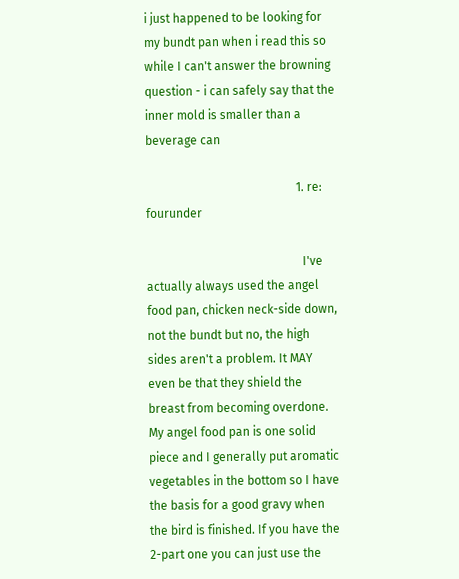i just happened to be looking for my bundt pan when i read this so while I can't answer the browning question - i can safely say that the inner mold is smaller than a beverage can

                                                  1. re: fourunder

                                                    I've actually always used the angel food pan, chicken neck-side down, not the bundt but no, the high sides aren't a problem. It MAY even be that they shield the breast from becoming overdone. My angel food pan is one solid piece and I generally put aromatic vegetables in the bottom so I have the basis for a good gravy when the bird is finished. If you have the 2-part one you can just use the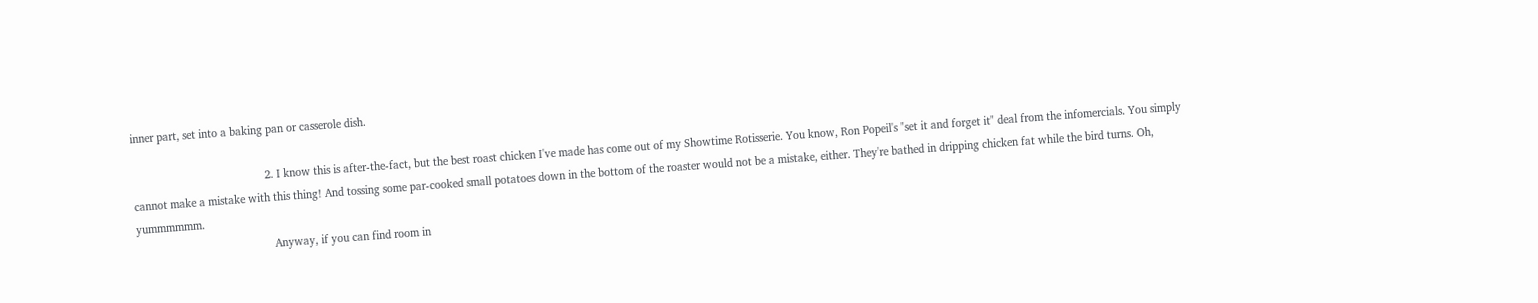inner part, set into a baking pan or casserole dish.

                                            2. I know this is after-the-fact, but the best roast chicken I've made has come out of my Showtime Rotisserie. You know, Ron Popeil's "set it and forget it" deal from the infomercials. You simply cannot make a mistake with this thing! And tossing some par-cooked small potatoes down in the bottom of the roaster would not be a mistake, either. They're bathed in dripping chicken fat while the bird turns. Oh, yummmmmm.
                                              Anyway, if you can find room in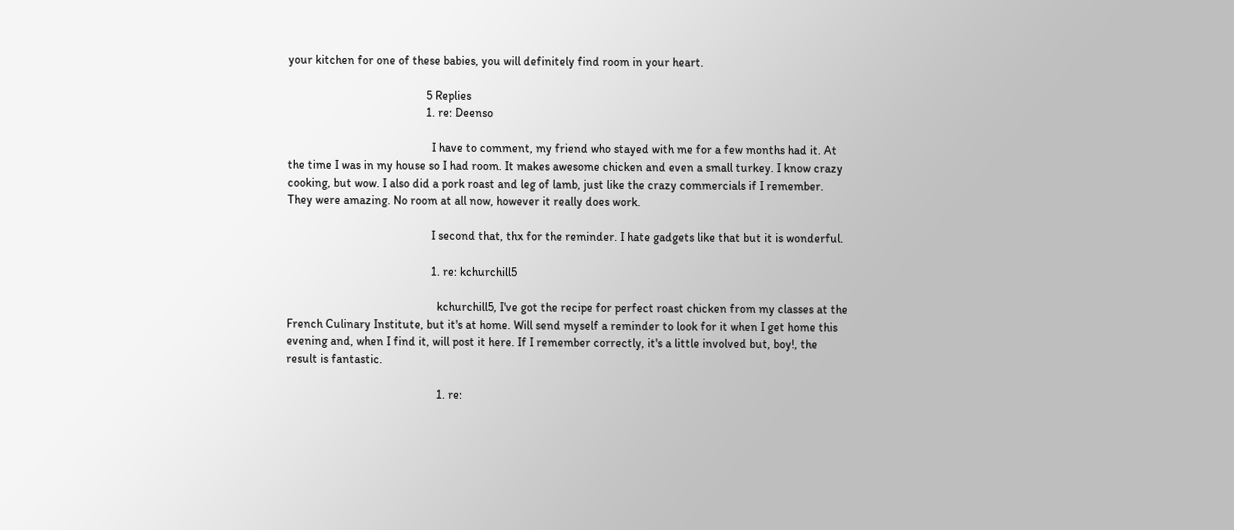your kitchen for one of these babies, you will definitely find room in your heart.

                                              5 Replies
                                              1. re: Deenso

                                                I have to comment, my friend who stayed with me for a few months had it. At the time I was in my house so I had room. It makes awesome chicken and even a small turkey. I know crazy cooking, but wow. I also did a pork roast and leg of lamb, just like the crazy commercials if I remember. They were amazing. No room at all now, however it really does work.

                                                I second that, thx for the reminder. I hate gadgets like that but it is wonderful.

                                                1. re: kchurchill5

                                                  kchurchill5, I've got the recipe for perfect roast chicken from my classes at the French Culinary Institute, but it's at home. Will send myself a reminder to look for it when I get home this evening and, when I find it, will post it here. If I remember correctly, it's a little involved but, boy!, the result is fantastic.

                                                  1. re: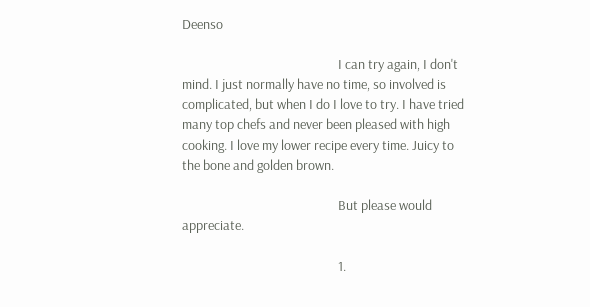Deenso

                                                    I can try again, I don't mind. I just normally have no time, so involved is complicated, but when I do I love to try. I have tried many top chefs and never been pleased with high cooking. I love my lower recipe every time. Juicy to the bone and golden brown.

                                                    But please would appreciate.

                                                    1.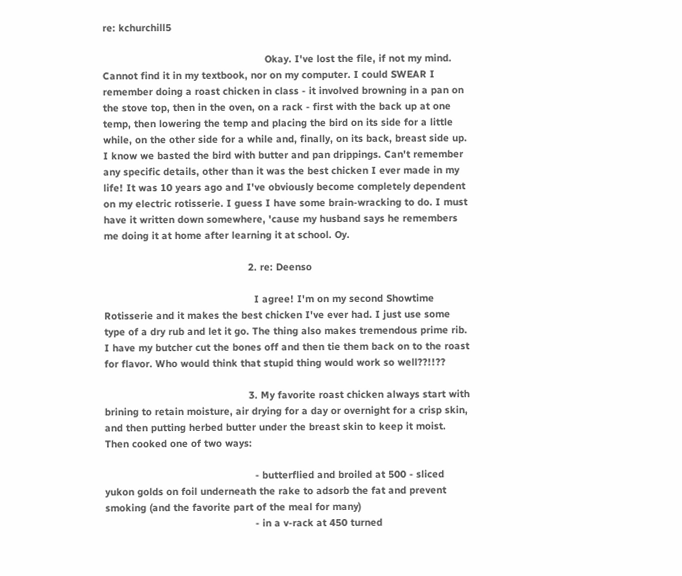re: kchurchill5

                                                      Okay. I've lost the file, if not my mind. Cannot find it in my textbook, nor on my computer. I could SWEAR I remember doing a roast chicken in class - it involved browning in a pan on the stove top, then in the oven, on a rack - first with the back up at one temp, then lowering the temp and placing the bird on its side for a little while, on the other side for a while and, finally, on its back, breast side up. I know we basted the bird with butter and pan drippings. Can't remember any specific details, other than it was the best chicken I ever made in my life! It was 10 years ago and I've obviously become completely dependent on my electric rotisserie. I guess I have some brain-wracking to do. I must have it written down somewhere, 'cause my husband says he remembers me doing it at home after learning it at school. Oy.

                                                2. re: Deenso

                                                  I agree! I'm on my second Showtime Rotisserie and it makes the best chicken I've ever had. I just use some type of a dry rub and let it go. The thing also makes tremendous prime rib. I have my butcher cut the bones off and then tie them back on to the roast for flavor. Who would think that stupid thing would work so well??!!??

                                                3. My favorite roast chicken always start with brining to retain moisture, air drying for a day or overnight for a crisp skin, and then putting herbed butter under the breast skin to keep it moist. Then cooked one of two ways:

                                                  - butterflied and broiled at 500 - sliced yukon golds on foil underneath the rake to adsorb the fat and prevent smoking (and the favorite part of the meal for many)
                                                  - in a v-rack at 450 turned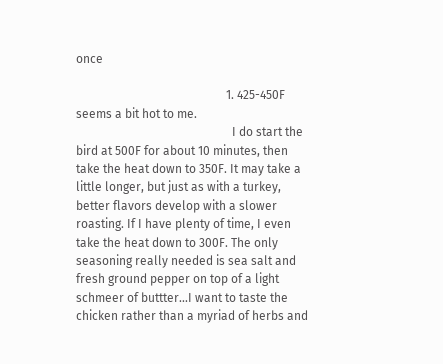once

                                                  1. 425-450F seems a bit hot to me.
                                                    I do start the bird at 500F for about 10 minutes, then take the heat down to 350F. It may take a little longer, but just as with a turkey, better flavors develop with a slower roasting. If I have plenty of time, I even take the heat down to 300F. The only seasoning really needed is sea salt and fresh ground pepper on top of a light schmeer of buttter...I want to taste the chicken rather than a myriad of herbs and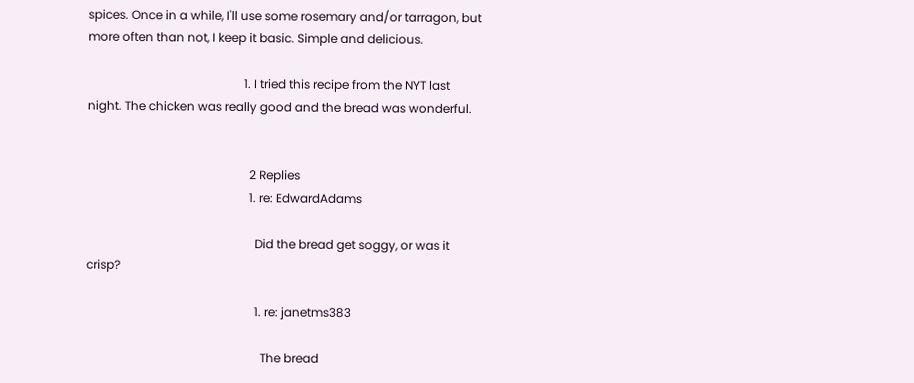spices. Once in a while, I'll use some rosemary and/or tarragon, but more often than not, I keep it basic. Simple and delicious.

                                                    1. I tried this recipe from the NYT last night. The chicken was really good and the bread was wonderful.


                                                      2 Replies
                                                      1. re: EdwardAdams

                                                        Did the bread get soggy, or was it crisp?

                                                        1. re: janetms383

                                                          The bread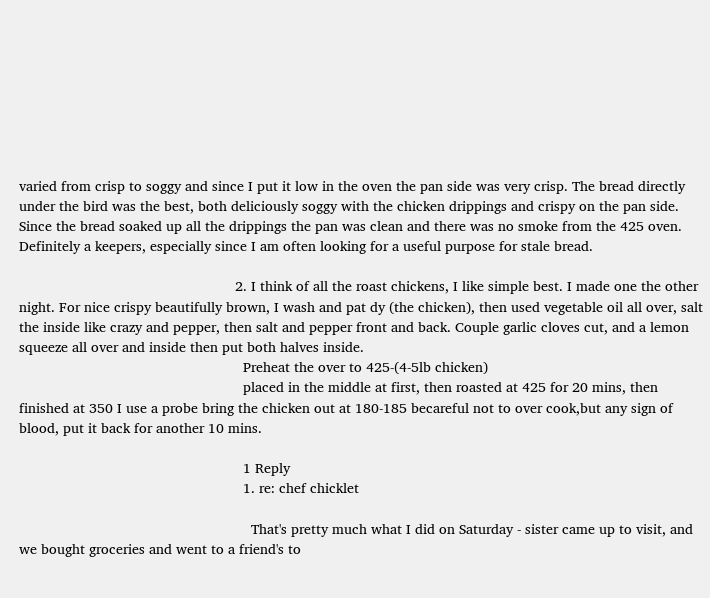varied from crisp to soggy and since I put it low in the oven the pan side was very crisp. The bread directly under the bird was the best, both deliciously soggy with the chicken drippings and crispy on the pan side. Since the bread soaked up all the drippings the pan was clean and there was no smoke from the 425 oven. Definitely a keepers, especially since I am often looking for a useful purpose for stale bread.

                                                      2. I think of all the roast chickens, I like simple best. I made one the other night. For nice crispy beautifully brown, I wash and pat dy (the chicken), then used vegetable oil all over, salt the inside like crazy and pepper, then salt and pepper front and back. Couple garlic cloves cut, and a lemon squeeze all over and inside then put both halves inside.
                                                        Preheat the over to 425-(4-5lb chicken)
                                                        placed in the middle at first, then roasted at 425 for 20 mins, then finished at 350 I use a probe bring the chicken out at 180-185 becareful not to over cook,but any sign of blood, put it back for another 10 mins.

                                                        1 Reply
                                                        1. re: chef chicklet

                                                          That's pretty much what I did on Saturday - sister came up to visit, and we bought groceries and went to a friend's to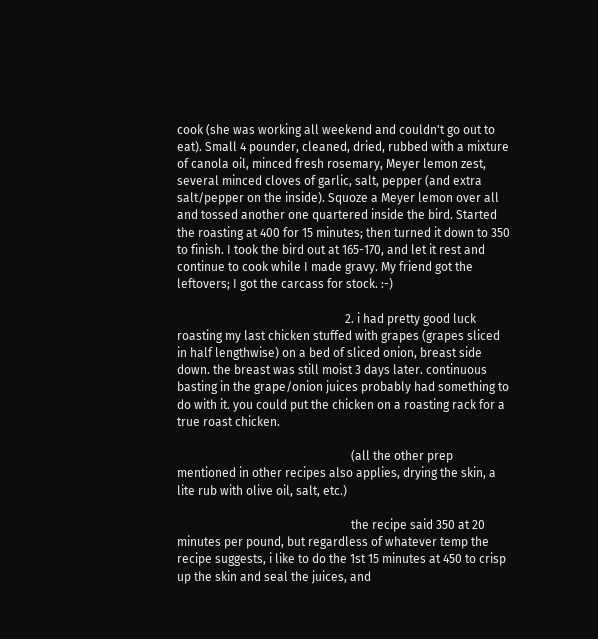cook (she was working all weekend and couldn't go out to eat). Small 4 pounder, cleaned, dried, rubbed with a mixture of canola oil, minced fresh rosemary, Meyer lemon zest, several minced cloves of garlic, salt, pepper (and extra salt/pepper on the inside). Squoze a Meyer lemon over all and tossed another one quartered inside the bird. Started the roasting at 400 for 15 minutes; then turned it down to 350 to finish. I took the bird out at 165-170, and let it rest and continue to cook while I made gravy. My friend got the leftovers; I got the carcass for stock. :-)

                                                        2. i had pretty good luck roasting my last chicken stuffed with grapes (grapes sliced in half lengthwise) on a bed of sliced onion, breast side down. the breast was still moist 3 days later. continuous basting in the grape/onion juices probably had something to do with it. you could put the chicken on a roasting rack for a true roast chicken.

                                                          (all the other prep mentioned in other recipes also applies, drying the skin, a lite rub with olive oil, salt, etc.)

                                                          the recipe said 350 at 20 minutes per pound, but regardless of whatever temp the recipe suggests, i like to do the 1st 15 minutes at 450 to crisp up the skin and seal the juices, and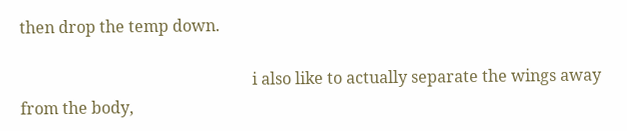then drop the temp down.

                                                          i also like to actually separate the wings away from the body,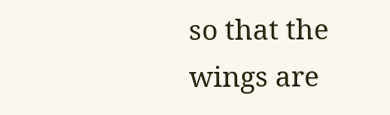so that the wings are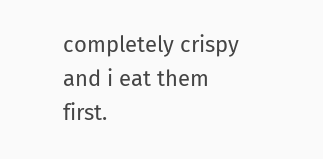completely crispy and i eat them first.